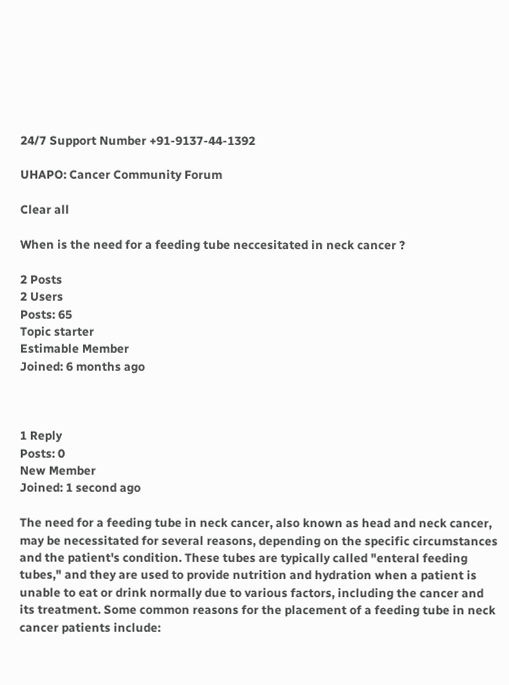24/7 Support Number +91-9137-44-1392

UHAPO: Cancer Community Forum

Clear all

When is the need for a feeding tube neccesitated in neck cancer ?

2 Posts
2 Users
Posts: 65
Topic starter
Estimable Member
Joined: 6 months ago



1 Reply
Posts: 0
New Member
Joined: 1 second ago

The need for a feeding tube in neck cancer, also known as head and neck cancer, may be necessitated for several reasons, depending on the specific circumstances and the patient's condition. These tubes are typically called "enteral feeding tubes," and they are used to provide nutrition and hydration when a patient is unable to eat or drink normally due to various factors, including the cancer and its treatment. Some common reasons for the placement of a feeding tube in neck cancer patients include: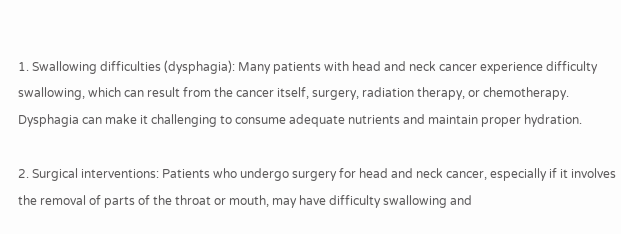1. Swallowing difficulties (dysphagia): Many patients with head and neck cancer experience difficulty swallowing, which can result from the cancer itself, surgery, radiation therapy, or chemotherapy. Dysphagia can make it challenging to consume adequate nutrients and maintain proper hydration.

2. Surgical interventions: Patients who undergo surgery for head and neck cancer, especially if it involves the removal of parts of the throat or mouth, may have difficulty swallowing and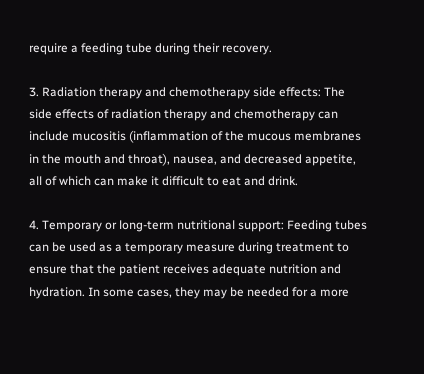require a feeding tube during their recovery.

3. Radiation therapy and chemotherapy side effects: The side effects of radiation therapy and chemotherapy can include mucositis (inflammation of the mucous membranes in the mouth and throat), nausea, and decreased appetite, all of which can make it difficult to eat and drink.

4. Temporary or long-term nutritional support: Feeding tubes can be used as a temporary measure during treatment to ensure that the patient receives adequate nutrition and hydration. In some cases, they may be needed for a more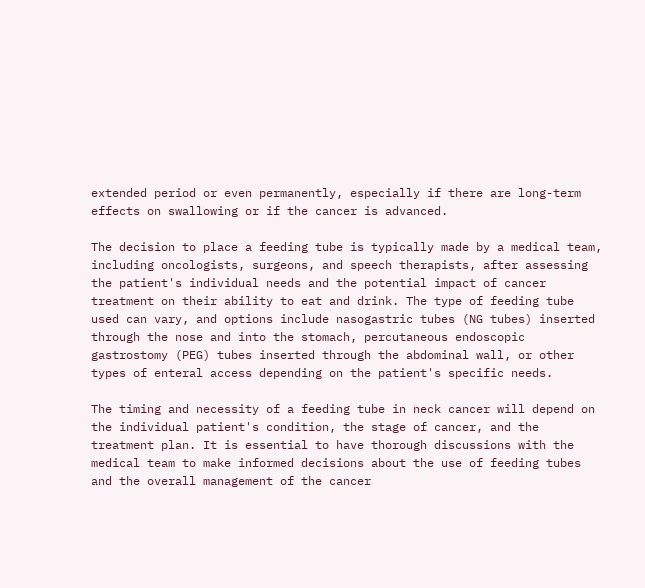extended period or even permanently, especially if there are long-term effects on swallowing or if the cancer is advanced.

The decision to place a feeding tube is typically made by a medical team, including oncologists, surgeons, and speech therapists, after assessing the patient's individual needs and the potential impact of cancer treatment on their ability to eat and drink. The type of feeding tube used can vary, and options include nasogastric tubes (NG tubes) inserted through the nose and into the stomach, percutaneous endoscopic gastrostomy (PEG) tubes inserted through the abdominal wall, or other types of enteral access depending on the patient's specific needs.

The timing and necessity of a feeding tube in neck cancer will depend on the individual patient's condition, the stage of cancer, and the treatment plan. It is essential to have thorough discussions with the medical team to make informed decisions about the use of feeding tubes and the overall management of the cancer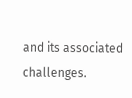and its associated challenges.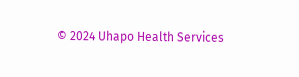© 2024 Uhapo Health Services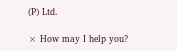(P) Ltd.

× How may I help you?